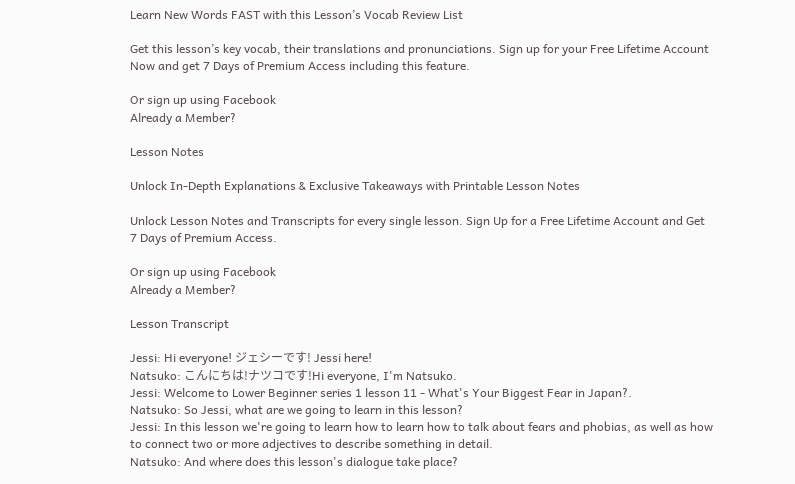Learn New Words FAST with this Lesson’s Vocab Review List

Get this lesson’s key vocab, their translations and pronunciations. Sign up for your Free Lifetime Account Now and get 7 Days of Premium Access including this feature.

Or sign up using Facebook
Already a Member?

Lesson Notes

Unlock In-Depth Explanations & Exclusive Takeaways with Printable Lesson Notes

Unlock Lesson Notes and Transcripts for every single lesson. Sign Up for a Free Lifetime Account and Get 7 Days of Premium Access.

Or sign up using Facebook
Already a Member?

Lesson Transcript

Jessi: Hi everyone! ジェシーです! Jessi here!
Natsuko: こんにちは!ナツコです!Hi everyone, I'm Natsuko.
Jessi: Welcome to Lower Beginner series 1 lesson 11 - What's Your Biggest Fear in Japan?.
Natsuko: So Jessi, what are we going to learn in this lesson?
Jessi: In this lesson we're going to learn how to learn how to talk about fears and phobias, as well as how to connect two or more adjectives to describe something in detail.
Natsuko: And where does this lesson's dialogue take place?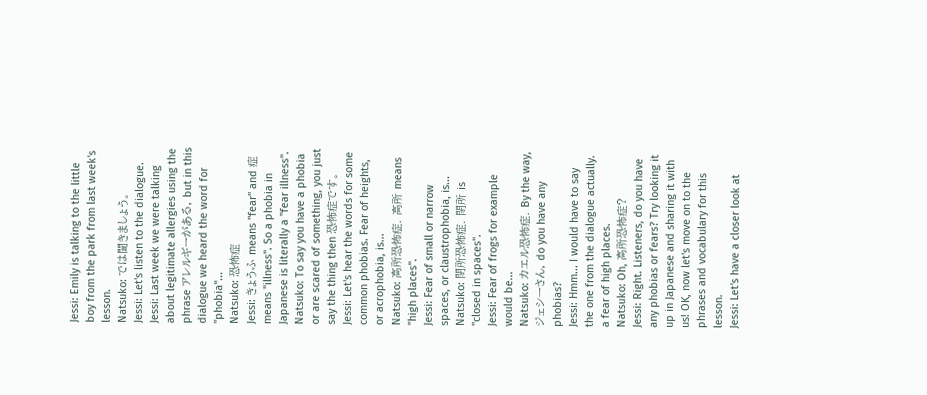Jessi: Emily is talking to the little boy from the park from last week's lesson.
Natsuko: では聞きましょう。
Jessi: Let's listen to the dialogue.
Jessi: Last week we were talking about legitimate allergies using the phrase アレルギーがある, but in this dialogue we heard the word for "phobia"...
Natsuko: 恐怖症
Jessi: きょうふ means "fear" and 症 means "illness". So a phobia in Japanese is literally a "fear illness".
Natsuko: To say you have a phobia or are scared of something, you just say the thing then 恐怖症です。
Jessi: Let's hear the words for some common phobias. Fear of heights, or acrophobia, is...
Natsuko: 高所恐怖症. 高所 means "high places".
Jessi: Fear of small or narrow spaces, or claustrophobia, is...
Natsuko: 閉所恐怖症. 閉所 is "closed in spaces".
Jessi: Fear of frogs for example would be...
Natsuko: カエル恐怖症. By the way, ジェシーさん, do you have any phobias?
Jessi: Hmm... I would have to say the one from the dialogue actually. a fear of high places.
Natsuko: Oh, 高所恐怖症?
Jessi: Right. Listeners, do you have any phobias or fears? Try looking it up in Japanese and sharing it with us! OK, now let's move on to the phrases and vocabulary for this lesson.
Jessi: Let's have a closer look at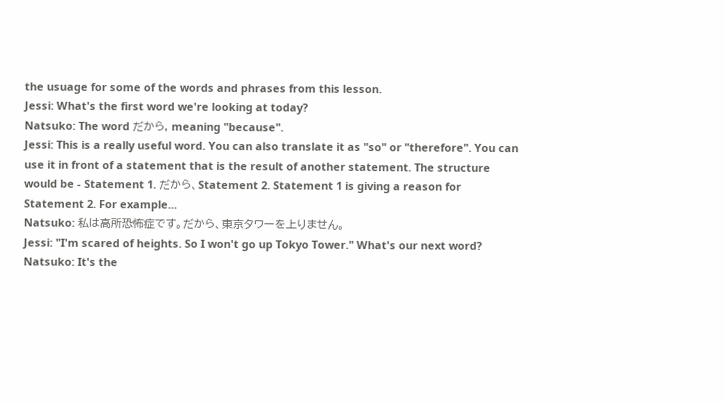the usuage for some of the words and phrases from this lesson.
Jessi: What's the first word we're looking at today?
Natsuko: The word だから, meaning "because".
Jessi: This is a really useful word. You can also translate it as "so" or "therefore". You can use it in front of a statement that is the result of another statement. The structure would be - Statement 1. だから、Statement 2. Statement 1 is giving a reason for Statement 2. For example...
Natsuko: 私は高所恐怖症です。だから、東京タワーを上りません。
Jessi: "I'm scared of heights. So I won't go up Tokyo Tower." What's our next word?
Natsuko: It's the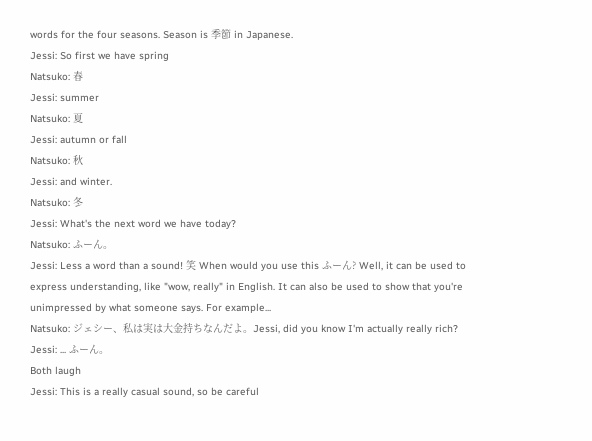words for the four seasons. Season is 季節 in Japanese.
Jessi: So first we have spring
Natsuko: 春
Jessi: summer
Natsuko: 夏
Jessi: autumn or fall
Natsuko: 秋
Jessi: and winter.
Natsuko: 冬
Jessi: What's the next word we have today?
Natsuko: ふーん。
Jessi: Less a word than a sound! 笑 When would you use this ふーん? Well, it can be used to express understanding, like "wow, really" in English. It can also be used to show that you're unimpressed by what someone says. For example...
Natsuko: ジェシー、私は実は大金持ちなんだよ。Jessi, did you know I'm actually really rich?
Jessi: ... ふーん。
Both laugh
Jessi: This is a really casual sound, so be careful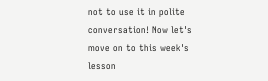not to use it in polite conversation! Now let's move on to this week's lesson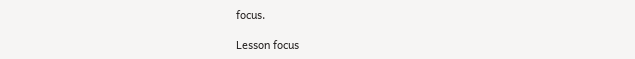focus.

Lesson focus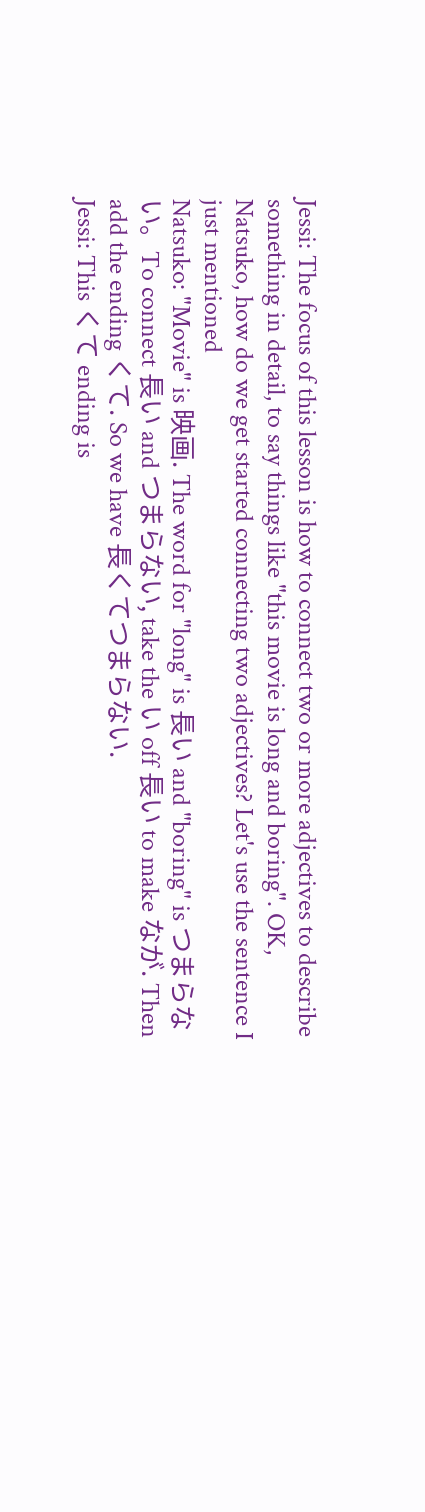Jessi: The focus of this lesson is how to connect two or more adjectives to describe something in detail, to say things like "this movie is long and boring". OK, Natsuko, how do we get started connecting two adjectives? Let's use the sentence I just mentioned
Natsuko: "Movie" is 映画. The word for "long" is 長い and "boring" is つまらない。To connect 長い and つまらない, take the い off 長い to make なが. Then add the ending くて. So we have 長くてつまらない.
Jessi: This くて ending is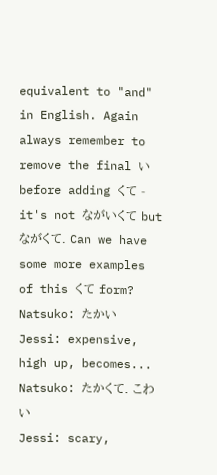equivalent to "and" in English. Again always remember to remove the final い before adding くて - it's not ながいくて but ながくて. Can we have some more examples of this くて form?
Natsuko: たかい
Jessi: expensive, high up, becomes...
Natsuko: たかくて. こわい
Jessi: scary,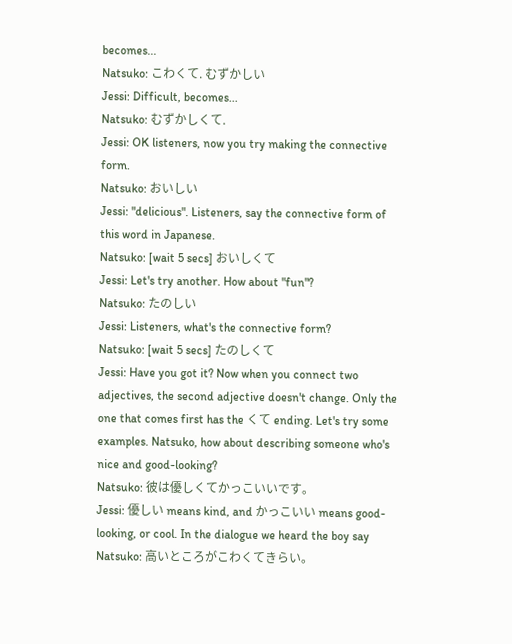becomes...
Natsuko: こわくて. むずかしい
Jessi: Difficult, becomes...
Natsuko: むずかしくて.
Jessi: OK listeners, now you try making the connective form.
Natsuko: おいしい
Jessi: "delicious". Listeners, say the connective form of this word in Japanese.
Natsuko: [wait 5 secs] おいしくて
Jessi: Let's try another. How about "fun"?
Natsuko: たのしい
Jessi: Listeners, what's the connective form?
Natsuko: [wait 5 secs] たのしくて
Jessi: Have you got it? Now when you connect two adjectives, the second adjective doesn't change. Only the one that comes first has the くて ending. Let's try some examples. Natsuko, how about describing someone who's nice and good-looking?
Natsuko: 彼は優しくてかっこいいです。
Jessi: 優しい means kind, and かっこいい means good-looking, or cool. In the dialogue we heard the boy say
Natsuko: 高いところがこわくてきらい。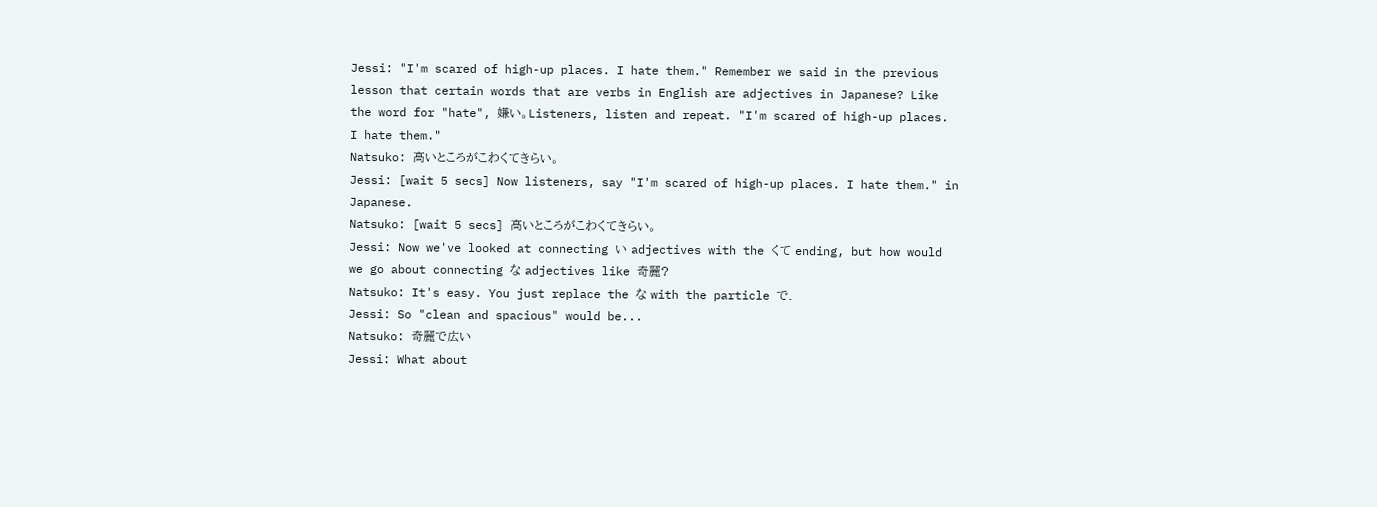Jessi: "I'm scared of high-up places. I hate them." Remember we said in the previous lesson that certain words that are verbs in English are adjectives in Japanese? Like the word for "hate", 嫌い。Listeners, listen and repeat. "I'm scared of high-up places. I hate them."
Natsuko: 高いところがこわくてきらい。
Jessi: [wait 5 secs] Now listeners, say "I'm scared of high-up places. I hate them." in Japanese.
Natsuko: [wait 5 secs] 高いところがこわくてきらい。
Jessi: Now we've looked at connecting い adjectives with the くて ending, but how would we go about connecting な adjectives like 奇麗?
Natsuko: It's easy. You just replace the な with the particle で.
Jessi: So "clean and spacious" would be...
Natsuko: 奇麗で広い
Jessi: What about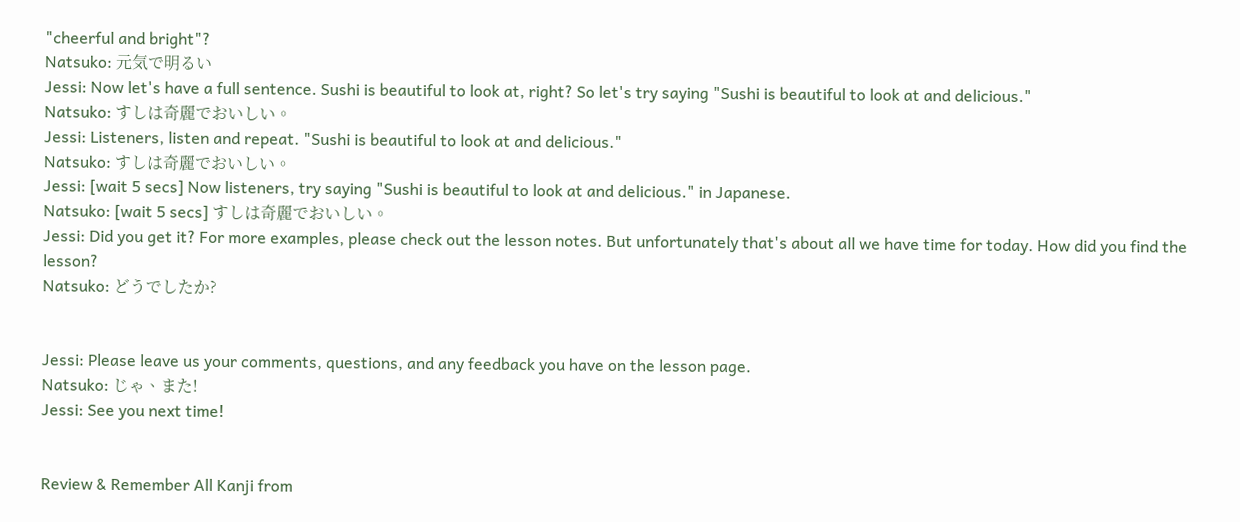"cheerful and bright"?
Natsuko: 元気で明るい
Jessi: Now let's have a full sentence. Sushi is beautiful to look at, right? So let's try saying "Sushi is beautiful to look at and delicious."
Natsuko: すしは奇麗でおいしい。
Jessi: Listeners, listen and repeat. "Sushi is beautiful to look at and delicious."
Natsuko: すしは奇麗でおいしい。
Jessi: [wait 5 secs] Now listeners, try saying "Sushi is beautiful to look at and delicious." in Japanese.
Natsuko: [wait 5 secs] すしは奇麗でおいしい。
Jessi: Did you get it? For more examples, please check out the lesson notes. But unfortunately that's about all we have time for today. How did you find the lesson?
Natsuko: どうでしたか?


Jessi: Please leave us your comments, questions, and any feedback you have on the lesson page.
Natsuko: じゃ、また!
Jessi: See you next time!


Review & Remember All Kanji from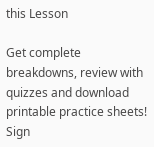this Lesson

Get complete breakdowns, review with quizzes and download printable practice sheets! Sign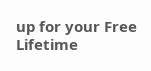up for your Free Lifetime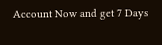Account Now and get 7 Days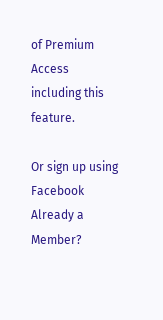of Premium Access including this feature.

Or sign up using Facebook
Already a Member?